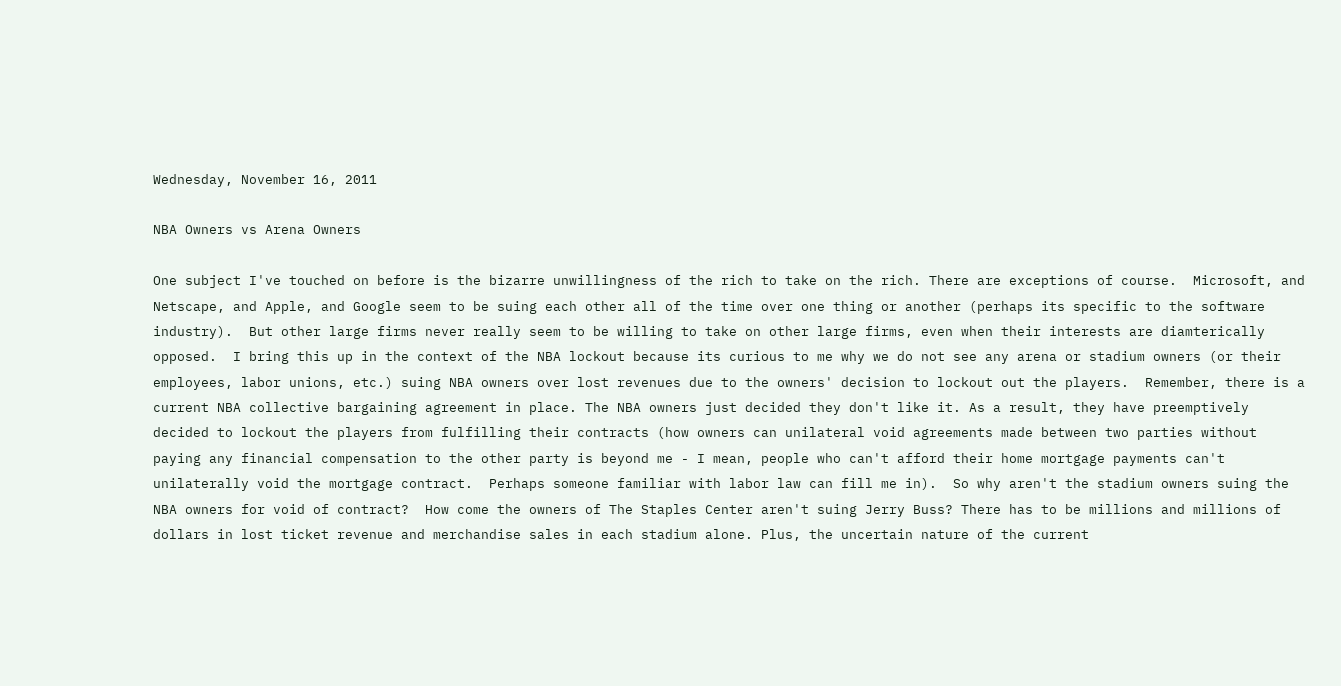Wednesday, November 16, 2011

NBA Owners vs Arena Owners

One subject I've touched on before is the bizarre unwillingness of the rich to take on the rich. There are exceptions of course.  Microsoft, and Netscape, and Apple, and Google seem to be suing each other all of the time over one thing or another (perhaps its specific to the software industry).  But other large firms never really seem to be willing to take on other large firms, even when their interests are diamterically opposed.  I bring this up in the context of the NBA lockout because its curious to me why we do not see any arena or stadium owners (or their employees, labor unions, etc.) suing NBA owners over lost revenues due to the owners' decision to lockout out the players.  Remember, there is a current NBA collective bargaining agreement in place. The NBA owners just decided they don't like it. As a result, they have preemptively decided to lockout the players from fulfilling their contracts (how owners can unilateral void agreements made between two parties without paying any financial compensation to the other party is beyond me - I mean, people who can't afford their home mortgage payments can't unilaterally void the mortgage contract.  Perhaps someone familiar with labor law can fill me in).  So why aren't the stadium owners suing the NBA owners for void of contract?  How come the owners of The Staples Center aren't suing Jerry Buss? There has to be millions and millions of dollars in lost ticket revenue and merchandise sales in each stadium alone. Plus, the uncertain nature of the current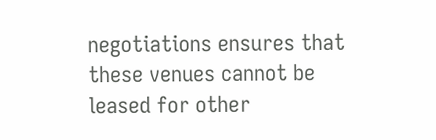negotiations ensures that these venues cannot be leased for other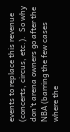events to replace this revenue (concerts, circus, etc.).  So why don't arena owners go after the NBA (barring the few cases where the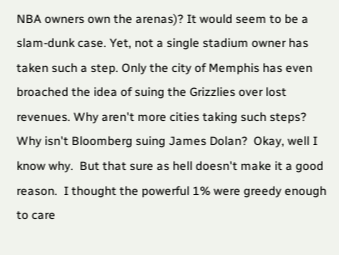NBA owners own the arenas)? It would seem to be a slam-dunk case. Yet, not a single stadium owner has taken such a step. Only the city of Memphis has even broached the idea of suing the Grizzlies over lost revenues. Why aren't more cities taking such steps?  Why isn't Bloomberg suing James Dolan?  Okay, well I know why.  But that sure as hell doesn't make it a good reason.  I thought the powerful 1% were greedy enough to care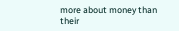more about money than their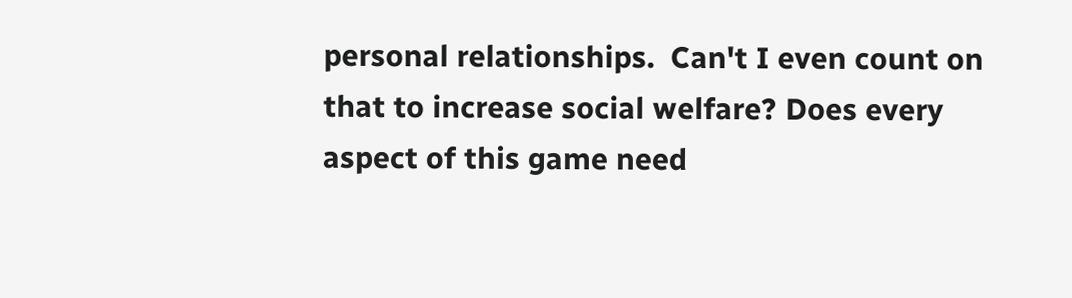personal relationships.  Can't I even count on that to increase social welfare? Does every aspect of this game need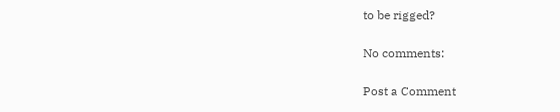to be rigged?

No comments:

Post a Comment